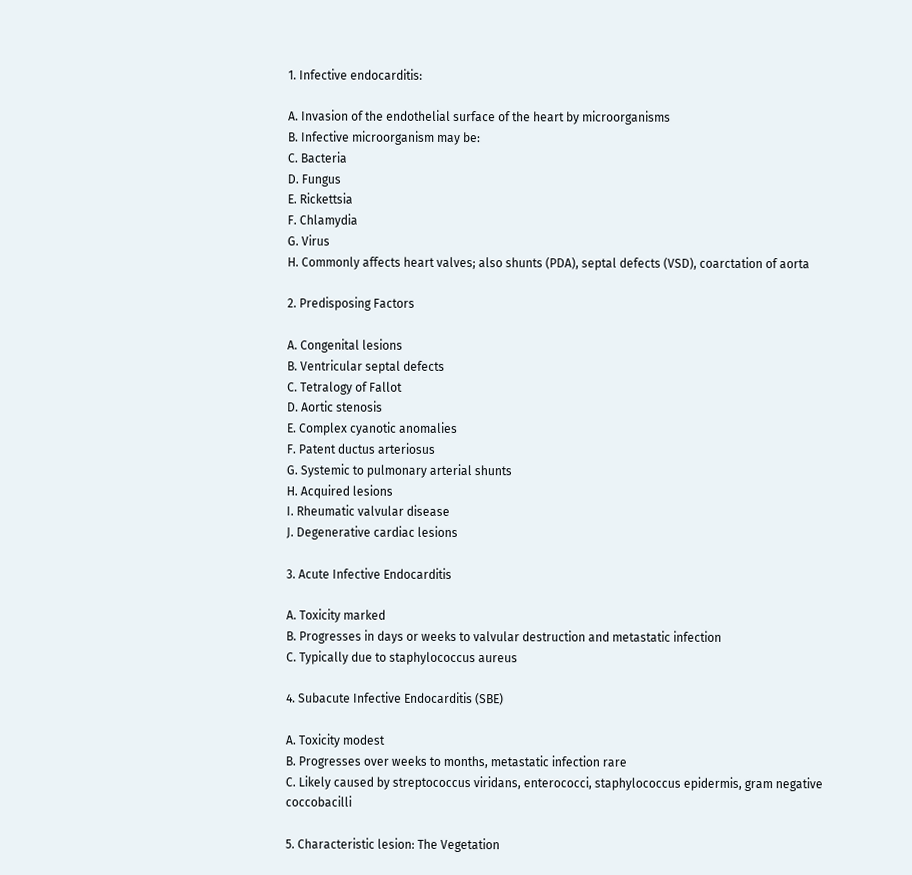1. Infective endocarditis:

A. Invasion of the endothelial surface of the heart by microorganisms
B. Infective microorganism may be:
C. Bacteria
D. Fungus
E. Rickettsia
F. Chlamydia
G. Virus
H. Commonly affects heart valves; also shunts (PDA), septal defects (VSD), coarctation of aorta

2. Predisposing Factors

A. Congenital lesions
B. Ventricular septal defects
C. Tetralogy of Fallot
D. Aortic stenosis
E. Complex cyanotic anomalies
F. Patent ductus arteriosus
G. Systemic to pulmonary arterial shunts
H. Acquired lesions
I. Rheumatic valvular disease
J. Degenerative cardiac lesions

3. Acute Infective Endocarditis

A. Toxicity marked
B. Progresses in days or weeks to valvular destruction and metastatic infection
C. Typically due to staphylococcus aureus

4. Subacute Infective Endocarditis (SBE)

A. Toxicity modest
B. Progresses over weeks to months, metastatic infection rare
C. Likely caused by streptococcus viridans, enterococci, staphylococcus epidermis, gram negative coccobacilli

5. Characteristic lesion: The Vegetation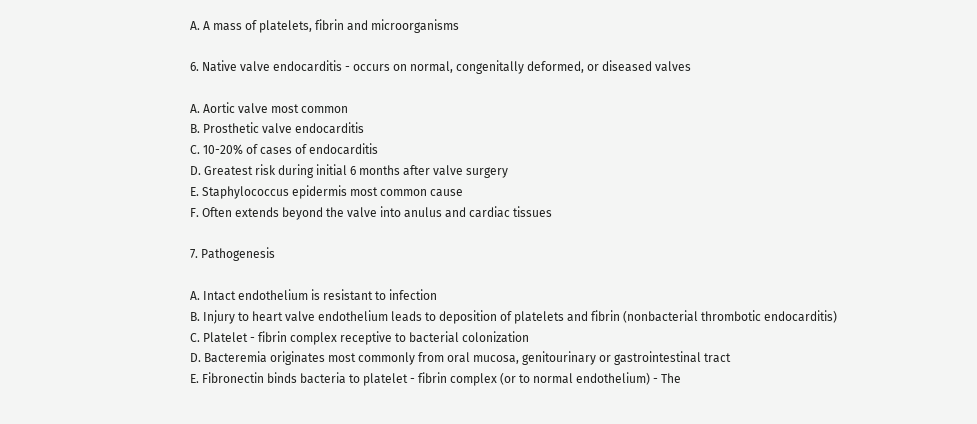A. A mass of platelets, fibrin and microorganisms

6. Native valve endocarditis - occurs on normal, congenitally deformed, or diseased valves

A. Aortic valve most common
B. Prosthetic valve endocarditis
C. 10-20% of cases of endocarditis
D. Greatest risk during initial 6 months after valve surgery
E. Staphylococcus epidermis most common cause
F. Often extends beyond the valve into anulus and cardiac tissues

7. Pathogenesis

A. Intact endothelium is resistant to infection
B. Injury to heart valve endothelium leads to deposition of platelets and fibrin (nonbacterial thrombotic endocarditis)
C. Platelet - fibrin complex receptive to bacterial colonization
D. Bacteremia originates most commonly from oral mucosa, genitourinary or gastrointestinal tract
E. Fibronectin binds bacteria to platelet - fibrin complex (or to normal endothelium) - The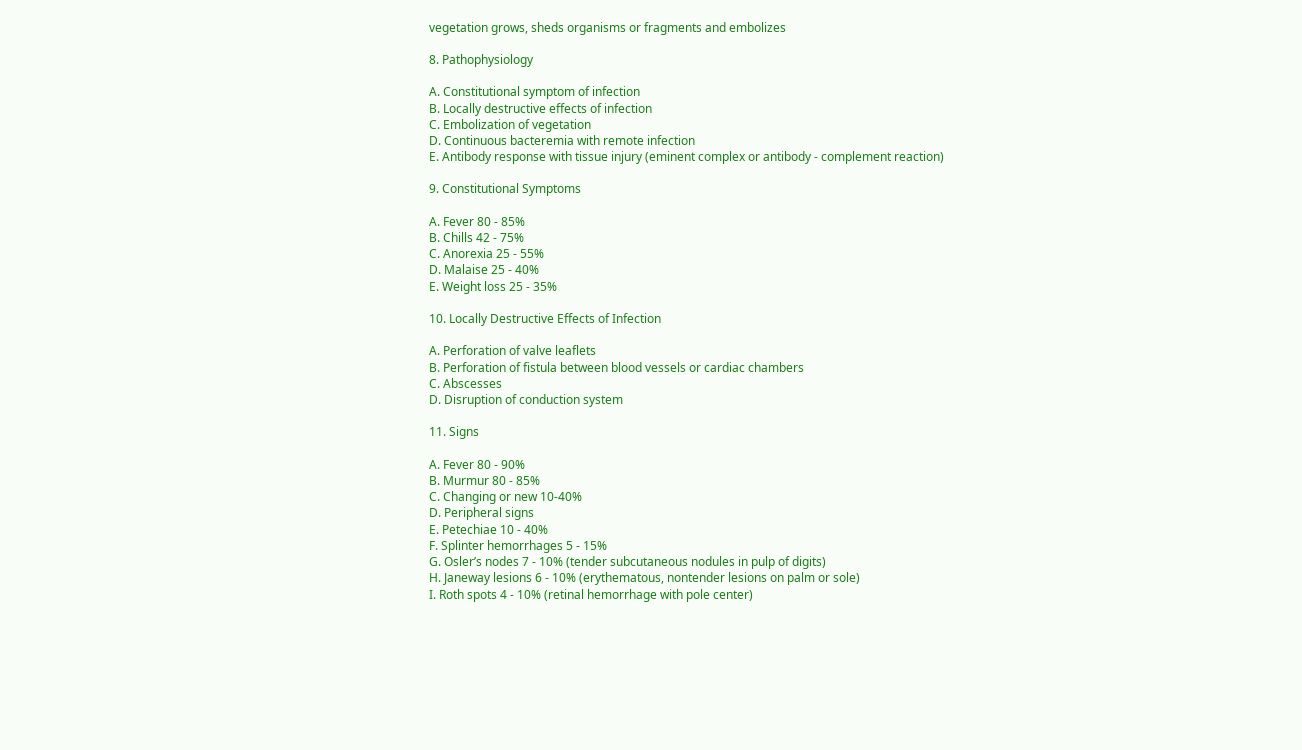vegetation grows, sheds organisms or fragments and embolizes

8. Pathophysiology

A. Constitutional symptom of infection
B. Locally destructive effects of infection
C. Embolization of vegetation
D. Continuous bacteremia with remote infection
E. Antibody response with tissue injury (eminent complex or antibody - complement reaction)

9. Constitutional Symptoms

A. Fever 80 - 85%
B. Chills 42 - 75%
C. Anorexia 25 - 55%
D. Malaise 25 - 40%
E. Weight loss 25 - 35%

10. Locally Destructive Effects of Infection

A. Perforation of valve leaflets
B. Perforation of fistula between blood vessels or cardiac chambers
C. Abscesses
D. Disruption of conduction system

11. Signs

A. Fever 80 - 90%
B. Murmur 80 - 85%
C. Changing or new 10-40%
D. Peripheral signs
E. Petechiae 10 - 40%
F. Splinter hemorrhages 5 - 15%
G. Osler’s nodes 7 - 10% (tender subcutaneous nodules in pulp of digits)
H. Janeway lesions 6 - 10% (erythematous, nontender lesions on palm or sole)
I. Roth spots 4 - 10% (retinal hemorrhage with pole center)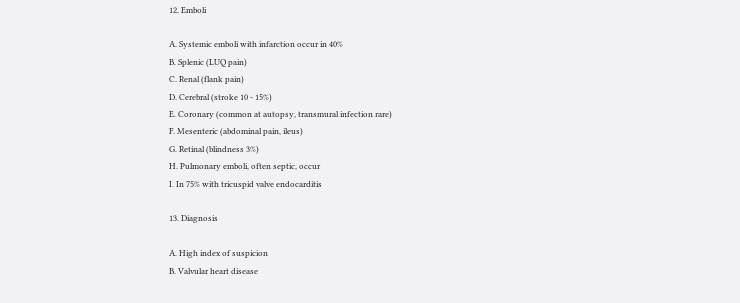12. Emboli

A. Systemic emboli with infarction occur in 40%
B. Splenic (LUQ pain)
C. Renal (flank pain)
D. Cerebral (stroke 10 - 15%)
E. Coronary (common at autopsy, transmural infection rare)
F. Mesenteric (abdominal pain, ileus)
G. Retinal (blindness 3%)
H. Pulmonary emboli, often septic, occur
I. In 75% with tricuspid valve endocarditis

13. Diagnosis

A. High index of suspicion
B. Valvular heart disease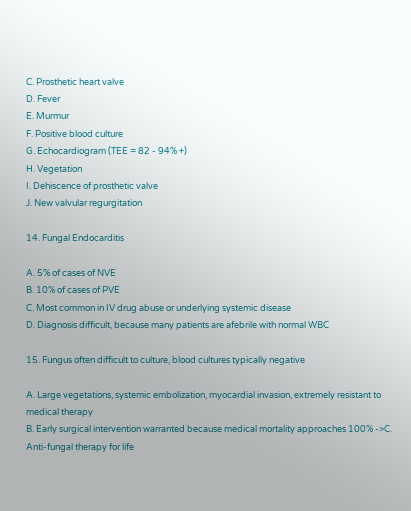C. Prosthetic heart valve
D. Fever
E. Murmur
F. Positive blood culture
G. Echocardiogram (TEE = 82 - 94% +)
H. Vegetation
I. Dehiscence of prosthetic valve
J. New valvular regurgitation

14. Fungal Endocarditis

A. 5% of cases of NVE
B. 10% of cases of PVE
C. Most common in IV drug abuse or underlying systemic disease
D. Diagnosis difficult, because many patients are afebrile with normal WBC

15. Fungus often difficult to culture, blood cultures typically negative

A. Large vegetations, systemic embolization, myocardial invasion, extremely resistant to medical therapy
B. Early surgical intervention warranted because medical mortality approaches 100% ->C. Anti-fungal therapy for life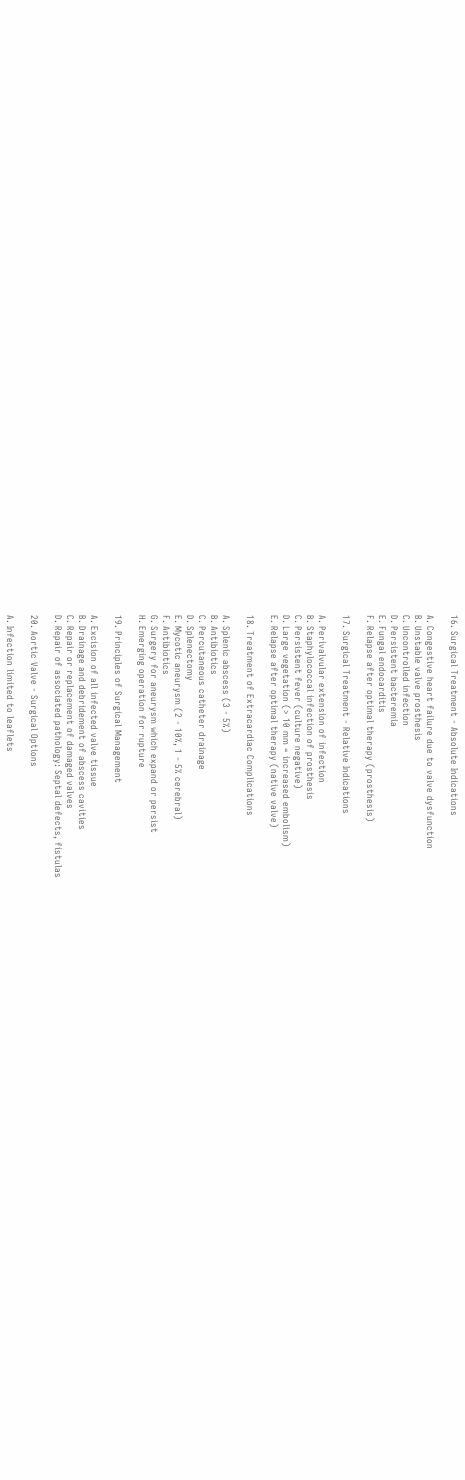16. Surgical Treatment - Absolute Indications

A. Congestive heart failure due to valve dysfunction
B. Unstable valve prosthesis
C. Uncontrolled infection
D. Persistent bacteremia
E. Fungal endocarditis
F. Relapse after optimal therapy (prosthesis)

17. Surgical Treatment - Relative Indications

A. Perivalvular extension of infection
B. Staphylococcal infection of prosthesis
C. Persistent fever (culture negative)
D. Large vegetation (> 10 mm = increased embolism)
E. Relapse after optimal therapy (native valve)

18. Treatment of Extracardiac Complications

A. Splenic abscess (3 - 5%)
B. Antibiotics
C. Percutaneous catheter drainage
D. Splenectomy
E. Mycotic aneurysm (2 - 10%, 1 - 5% cerebral)
F. Antibiotics
G. Surgery for aneurysm which expand or persist
H. Emerging operation for rupture

19. Principles of Surgical Management

A. Excision of all infected valve tissue
B. Drainage and debridement of abscess cavities
C. Repair or replacement of damaged valves
D. Repair of associated pathology: Septal defects, fistulas

20. Aortic Valve - Surgical Options

A. Infection limited to leaflets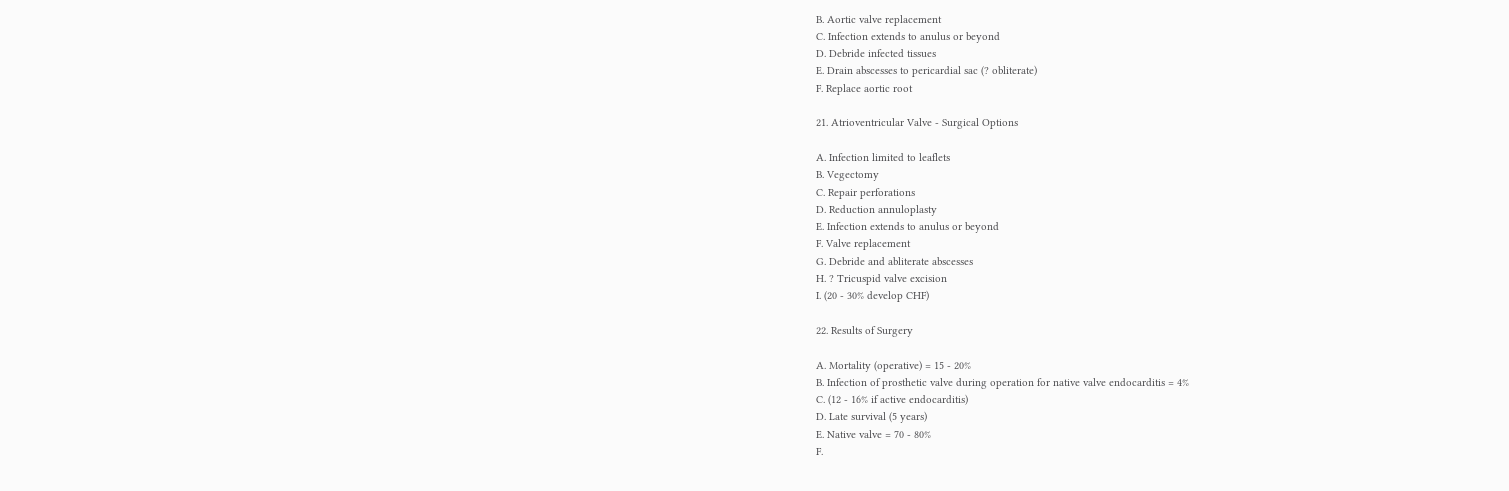B. Aortic valve replacement
C. Infection extends to anulus or beyond
D. Debride infected tissues
E. Drain abscesses to pericardial sac (? obliterate)
F. Replace aortic root

21. Atrioventricular Valve - Surgical Options

A. Infection limited to leaflets
B. Vegectomy
C. Repair perforations
D. Reduction annuloplasty
E. Infection extends to anulus or beyond
F. Valve replacement
G. Debride and abliterate abscesses
H. ? Tricuspid valve excision
I. (20 - 30% develop CHF)

22. Results of Surgery

A. Mortality (operative) = 15 - 20%
B. Infection of prosthetic valve during operation for native valve endocarditis = 4%
C. (12 - 16% if active endocarditis)
D. Late survival (5 years)
E. Native valve = 70 - 80%
F.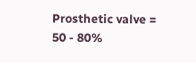Prosthetic valve = 50 - 80%